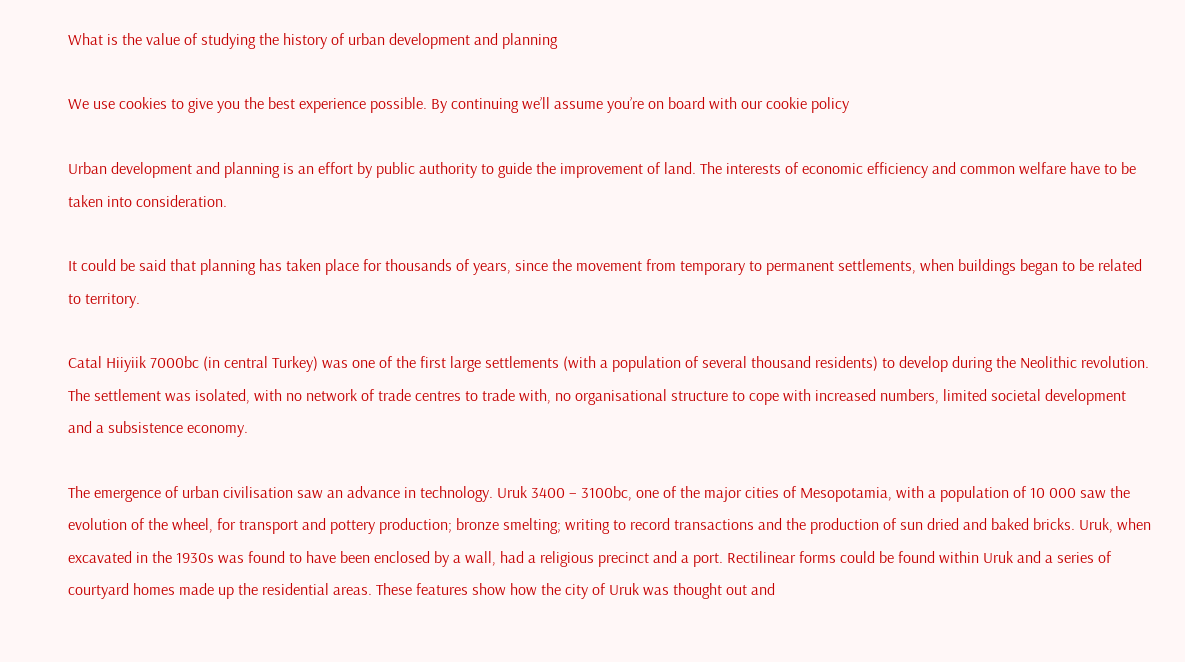What is the value of studying the history of urban development and planning

We use cookies to give you the best experience possible. By continuing we’ll assume you’re on board with our cookie policy

Urban development and planning is an effort by public authority to guide the improvement of land. The interests of economic efficiency and common welfare have to be taken into consideration.

It could be said that planning has taken place for thousands of years, since the movement from temporary to permanent settlements, when buildings began to be related to territory.

Catal Hiiyiik 7000bc (in central Turkey) was one of the first large settlements (with a population of several thousand residents) to develop during the Neolithic revolution. The settlement was isolated, with no network of trade centres to trade with, no organisational structure to cope with increased numbers, limited societal development and a subsistence economy.

The emergence of urban civilisation saw an advance in technology. Uruk 3400 – 3100bc, one of the major cities of Mesopotamia, with a population of 10 000 saw the evolution of the wheel, for transport and pottery production; bronze smelting; writing to record transactions and the production of sun dried and baked bricks. Uruk, when excavated in the 1930s was found to have been enclosed by a wall, had a religious precinct and a port. Rectilinear forms could be found within Uruk and a series of courtyard homes made up the residential areas. These features show how the city of Uruk was thought out and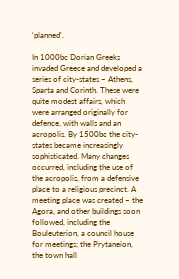‘planned’.

In 1000bc Dorian Greeks invaded Greece and developed a series of city-states – Athens, Sparta and Corinth. These were quite modest affairs, which were arranged originally for defence, with walls and an acropolis. By 1500bc the city-states became increasingly sophisticated. Many changes occurred, including the use of the acropolis, from a defensive place to a religious precinct. A meeting place was created – the Agora, and other buildings soon followed, including the Bouleuterion, a council house for meetings; the Prytaneion, the town hall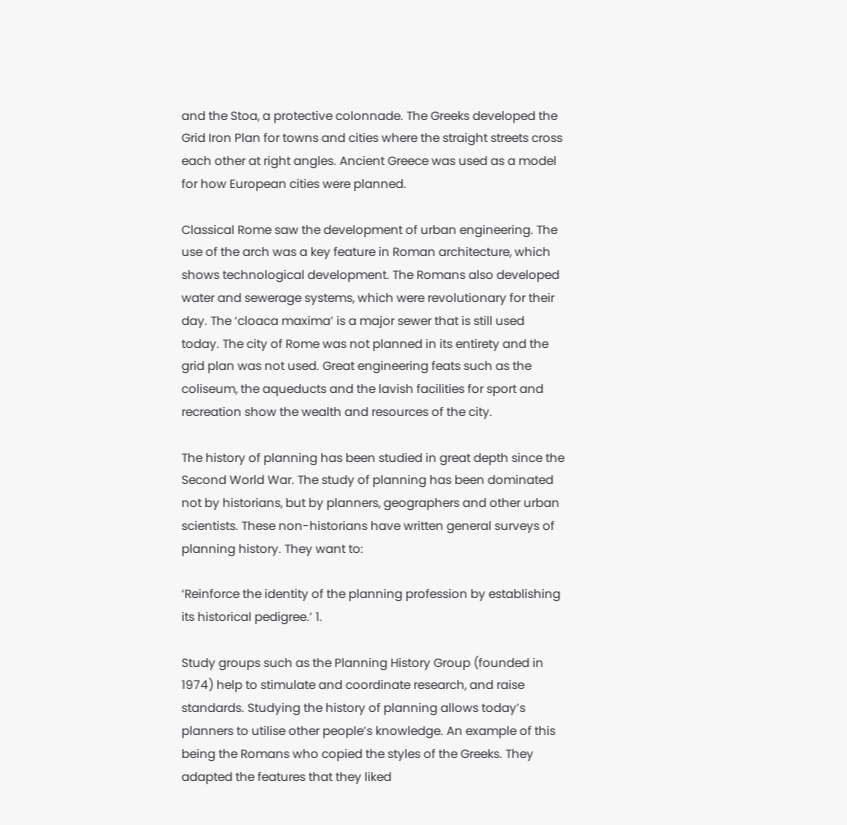and the Stoa, a protective colonnade. The Greeks developed the Grid Iron Plan for towns and cities where the straight streets cross each other at right angles. Ancient Greece was used as a model for how European cities were planned.

Classical Rome saw the development of urban engineering. The use of the arch was a key feature in Roman architecture, which shows technological development. The Romans also developed water and sewerage systems, which were revolutionary for their day. The ‘cloaca maxima’ is a major sewer that is still used today. The city of Rome was not planned in its entirety and the grid plan was not used. Great engineering feats such as the coliseum, the aqueducts and the lavish facilities for sport and recreation show the wealth and resources of the city.

The history of planning has been studied in great depth since the Second World War. The study of planning has been dominated not by historians, but by planners, geographers and other urban scientists. These non-historians have written general surveys of planning history. They want to:

‘Reinforce the identity of the planning profession by establishing its historical pedigree.’ 1.

Study groups such as the Planning History Group (founded in 1974) help to stimulate and coordinate research, and raise standards. Studying the history of planning allows today’s planners to utilise other people’s knowledge. An example of this being the Romans who copied the styles of the Greeks. They adapted the features that they liked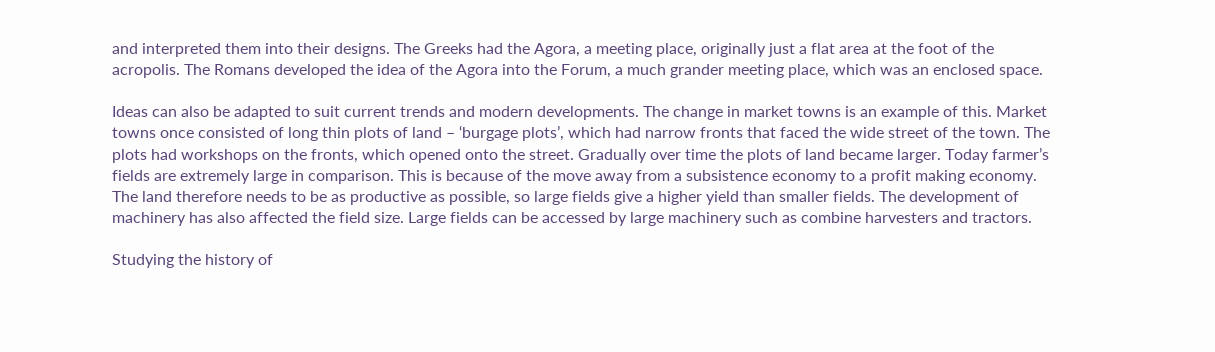and interpreted them into their designs. The Greeks had the Agora, a meeting place, originally just a flat area at the foot of the acropolis. The Romans developed the idea of the Agora into the Forum, a much grander meeting place, which was an enclosed space.

Ideas can also be adapted to suit current trends and modern developments. The change in market towns is an example of this. Market towns once consisted of long thin plots of land – ‘burgage plots’, which had narrow fronts that faced the wide street of the town. The plots had workshops on the fronts, which opened onto the street. Gradually over time the plots of land became larger. Today farmer’s fields are extremely large in comparison. This is because of the move away from a subsistence economy to a profit making economy. The land therefore needs to be as productive as possible, so large fields give a higher yield than smaller fields. The development of machinery has also affected the field size. Large fields can be accessed by large machinery such as combine harvesters and tractors.

Studying the history of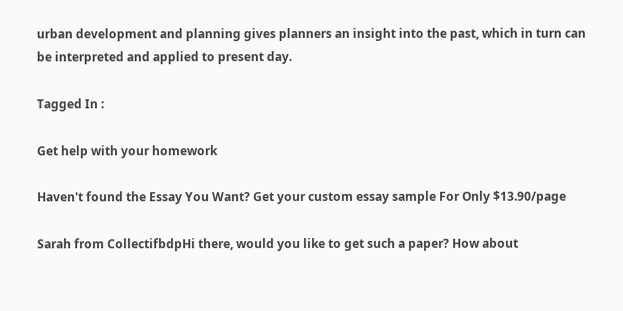urban development and planning gives planners an insight into the past, which in turn can be interpreted and applied to present day.

Tagged In :

Get help with your homework

Haven't found the Essay You Want? Get your custom essay sample For Only $13.90/page

Sarah from CollectifbdpHi there, would you like to get such a paper? How about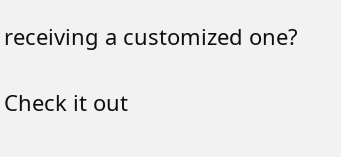receiving a customized one?

Check it out